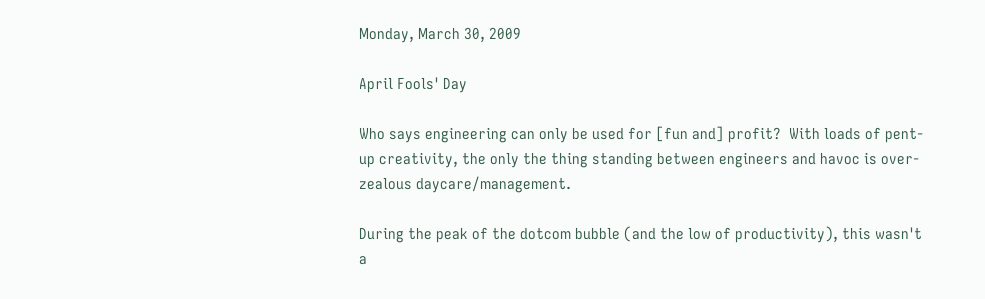Monday, March 30, 2009

April Fools' Day

Who says engineering can only be used for [fun and] profit?  With loads of pent-up creativity, the only the thing standing between engineers and havoc is over-zealous daycare/management.

During the peak of the dotcom bubble (and the low of productivity), this wasn't a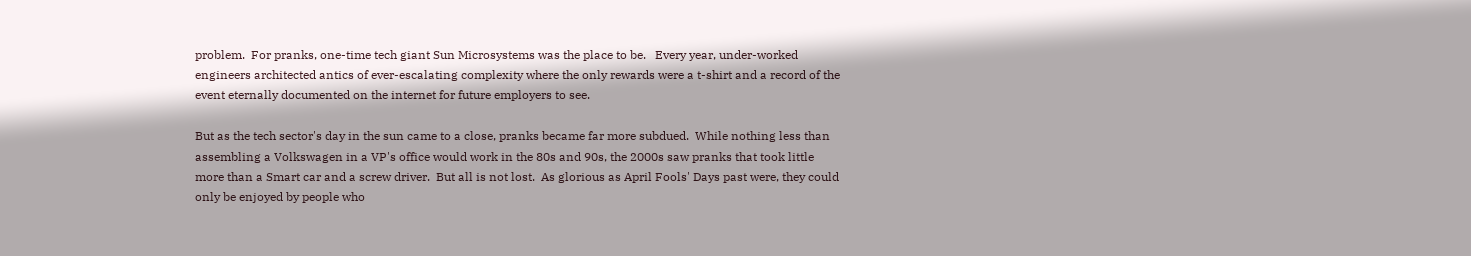problem.  For pranks, one-time tech giant Sun Microsystems was the place to be.   Every year, under-worked engineers architected antics of ever-escalating complexity where the only rewards were a t-shirt and a record of the event eternally documented on the internet for future employers to see.

But as the tech sector's day in the sun came to a close, pranks became far more subdued.  While nothing less than assembling a Volkswagen in a VP's office would work in the 80s and 90s, the 2000s saw pranks that took little more than a Smart car and a screw driver.  But all is not lost.  As glorious as April Fools' Days past were, they could only be enjoyed by people who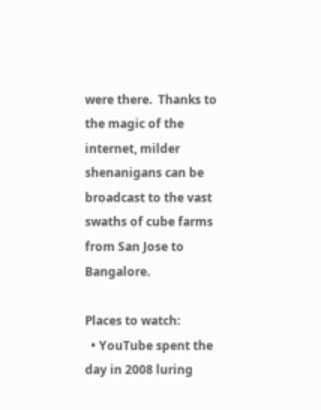were there.  Thanks to the magic of the internet, milder shenanigans can be broadcast to the vast swaths of cube farms from San Jose to Bangalore.

Places to watch:
  • YouTube spent the day in 2008 luring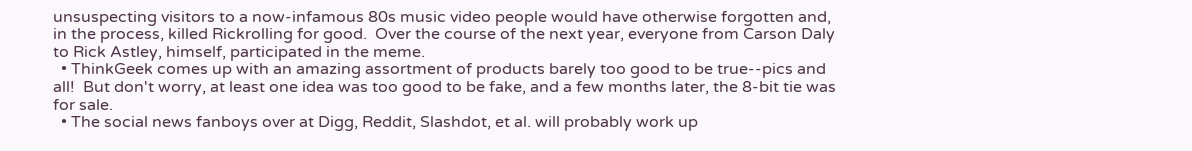unsuspecting visitors to a now-infamous 80s music video people would have otherwise forgotten and, in the process, killed Rickrolling for good.  Over the course of the next year, everyone from Carson Daly to Rick Astley, himself, participated in the meme.
  • ThinkGeek comes up with an amazing assortment of products barely too good to be true--pics and all!  But don't worry, at least one idea was too good to be fake, and a few months later, the 8-bit tie was for sale.
  • The social news fanboys over at Digg, Reddit, Slashdot, et al. will probably work up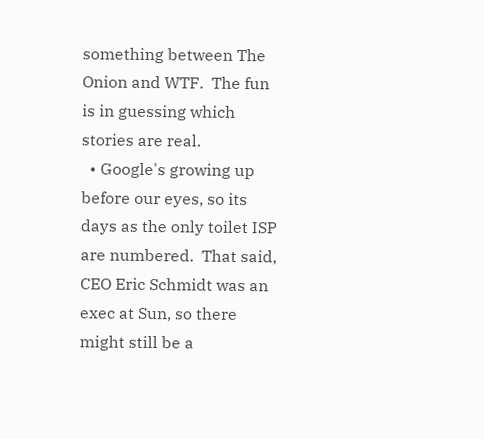something between The Onion and WTF.  The fun is in guessing which stories are real.
  • Google's growing up before our eyes, so its days as the only toilet ISP are numbered.  That said, CEO Eric Schmidt was an exec at Sun, so there might still be a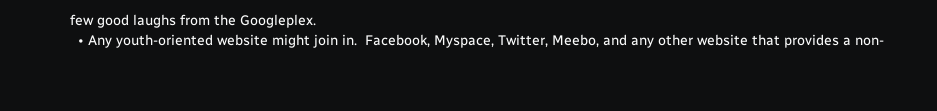few good laughs from the Googleplex.
  • Any youth-oriented website might join in.  Facebook, Myspace, Twitter, Meebo, and any other website that provides a non-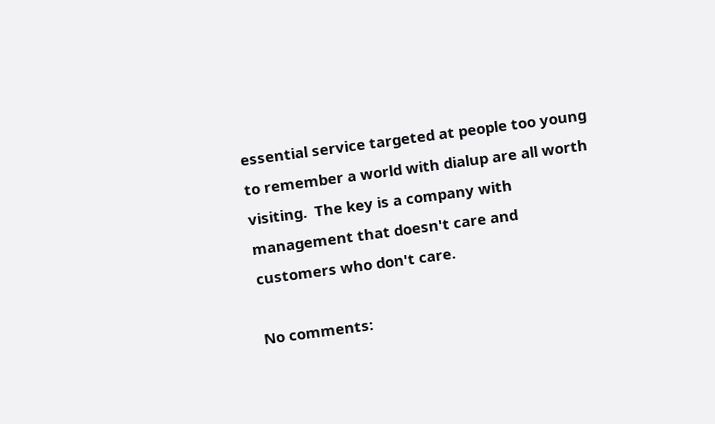essential service targeted at people too young to remember a world with dialup are all worth visiting.  The key is a company with management that doesn't care and customers who don't care.

No comments: